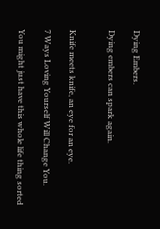Dying Embers.

Dying embers can spark again.


Knife meets knife, an eye for an eye.

7 Ways Loving Yourself Will Change You.

You might just have this whole life thing sorted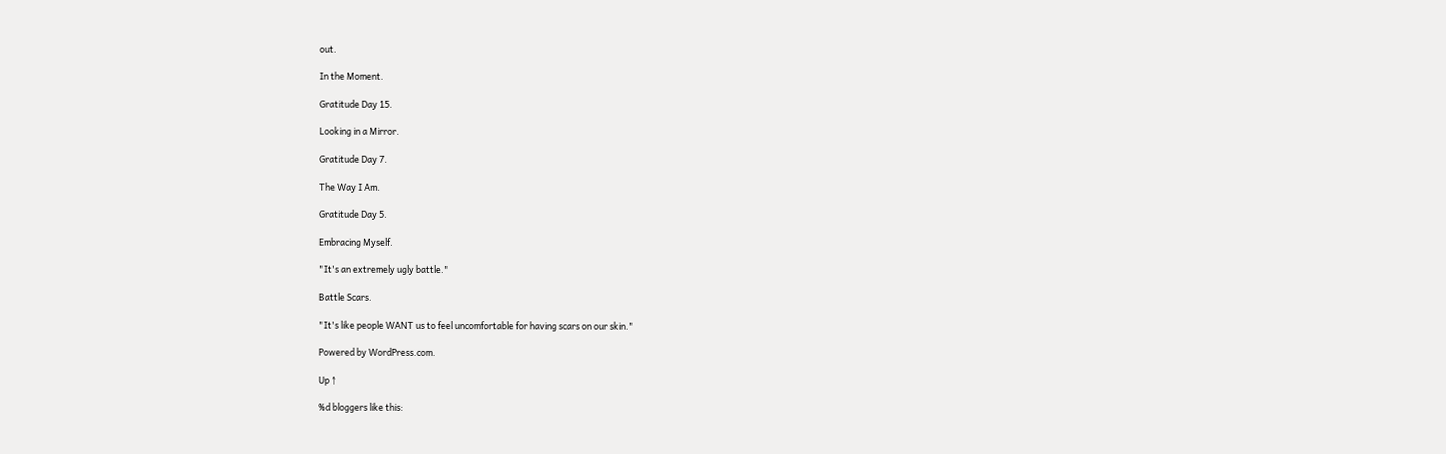out.

In the Moment.

Gratitude Day 15.

Looking in a Mirror.

Gratitude Day 7.

The Way I Am.

Gratitude Day 5.

Embracing Myself.

"It's an extremely ugly battle."

Battle Scars.

"It's like people WANT us to feel uncomfortable for having scars on our skin."

Powered by WordPress.com.

Up ↑

%d bloggers like this: